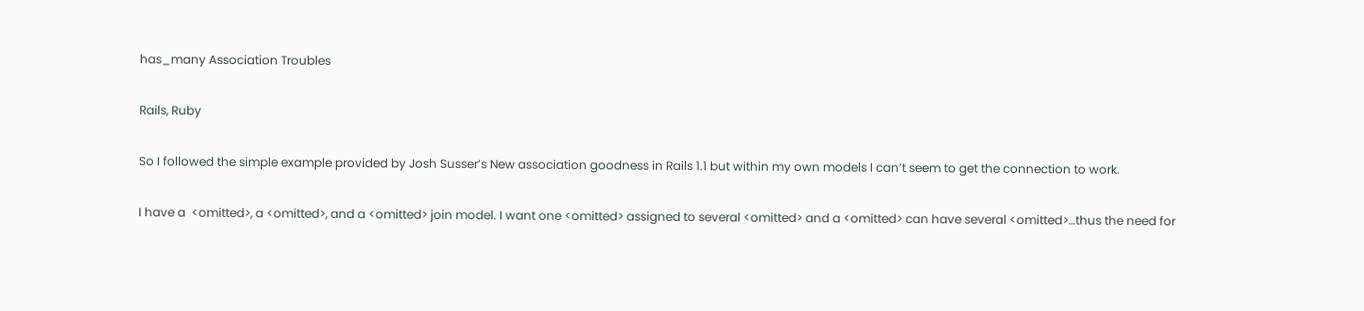has_many Association Troubles

Rails, Ruby

So I followed the simple example provided by Josh Susser’s New association goodness in Rails 1.1 but within my own models I can’t seem to get the connection to work.

I have a  <omitted>, a <omitted>, and a <omitted> join model. I want one <omitted> assigned to several <omitted> and a <omitted> can have several <omitted>…thus the need for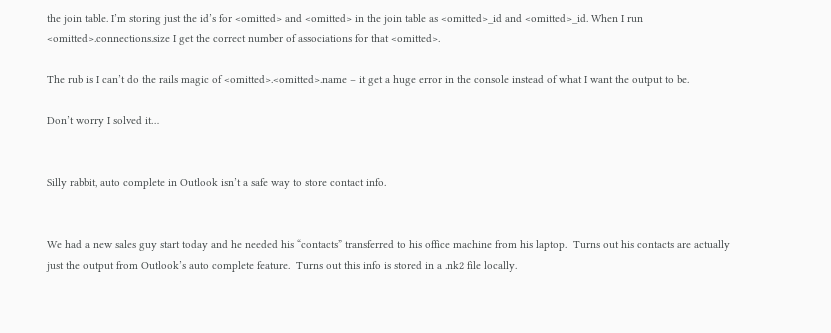the join table. I’m storing just the id’s for <omitted> and <omitted> in the join table as <omitted>_id and <omitted>_id. When I run <omitted>.connections.size I get the correct number of associations for that <omitted>.

The rub is I can’t do the rails magic of <omitted>.<omitted>.name – it get a huge error in the console instead of what I want the output to be.

Don’t worry I solved it…


Silly rabbit, auto complete in Outlook isn’t a safe way to store contact info.


We had a new sales guy start today and he needed his “contacts” transferred to his office machine from his laptop.  Turns out his contacts are actually just the output from Outlook’s auto complete feature.  Turns out this info is stored in a .nk2 file locally.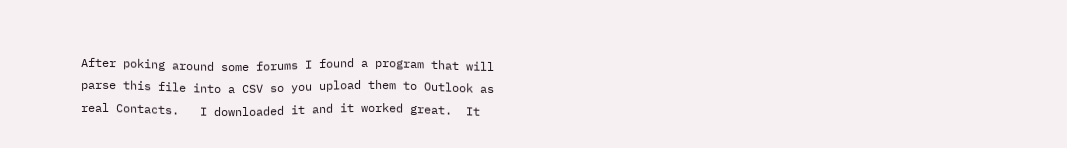After poking around some forums I found a program that will parse this file into a CSV so you upload them to Outlook as real Contacts.   I downloaded it and it worked great.  It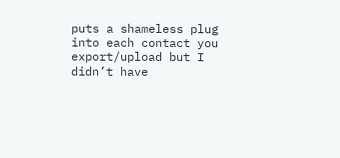puts a shameless plug into each contact you export/upload but I didn’t have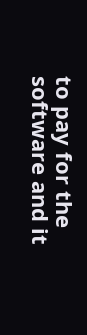to pay for the software and it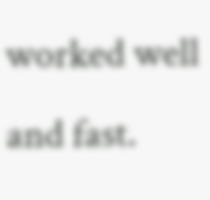worked well and fast.